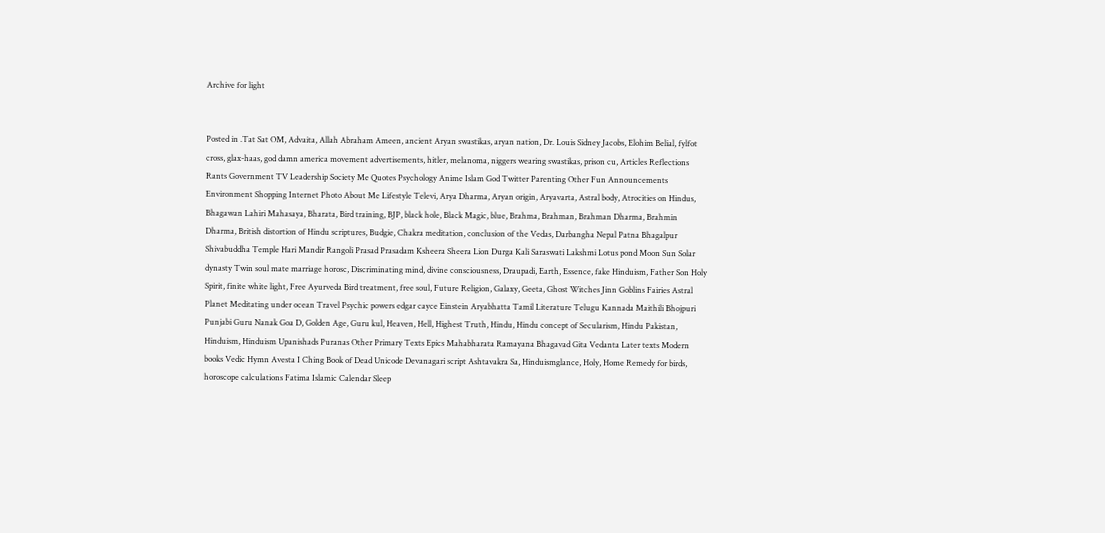Archive for light


Posted in .Tat Sat OM, Advaita, Allah Abraham Ameen, ancient Aryan swastikas, aryan nation, Dr. Louis Sidney Jacobs, Elohim Belial, fylfot cross, glax-haas, god damn america movement advertisements, hitler, melanoma, niggers wearing swastikas, prison cu, Articles Reflections Rants Government TV Leadership Society Me Quotes Psychology Anime Islam God Twitter Parenting Other Fun Announcements Environment Shopping Internet Photo About Me Lifestyle Televi, Arya Dharma, Aryan origin, Aryavarta, Astral body, Atrocities on Hindus, Bhagawan Lahiri Mahasaya, Bharata, Bird training, BJP, black hole, Black Magic, blue, Brahma, Brahman, Brahman Dharma, Brahmin Dharma, British distortion of Hindu scriptures, Budgie, Chakra meditation, conclusion of the Vedas, Darbangha Nepal Patna Bhagalpur Shivabuddha Temple Hari Mandir Rangoli Prasad Prasadam Ksheera Sheera Lion Durga Kali Saraswati Lakshmi Lotus pond Moon Sun Solar dynasty Twin soul mate marriage horosc, Discriminating mind, divine consciousness, Draupadi, Earth, Essence, fake Hinduism, Father Son Holy Spirit, finite white light, Free Ayurveda Bird treatment, free soul, Future Religion, Galaxy, Geeta, Ghost Witches Jinn Goblins Fairies Astral Planet Meditating under ocean Travel Psychic powers edgar cayce Einstein Aryabhatta Tamil Literature Telugu Kannada Maithili Bhojpuri Punjabi Guru Nanak Goa D, Golden Age, Guru kul, Heaven, Hell, Highest Truth, Hindu, Hindu concept of Secularism, Hindu Pakistan, Hinduism, Hinduism Upanishads Puranas Other Primary Texts Epics Mahabharata Ramayana Bhagavad Gita Vedanta Later texts Modern books Vedic Hymn Avesta I Ching Book of Dead Unicode Devanagari script Ashtavakra Sa, Hinduismglance, Holy, Home Remedy for birds, horoscope calculations Fatima Islamic Calendar Sleep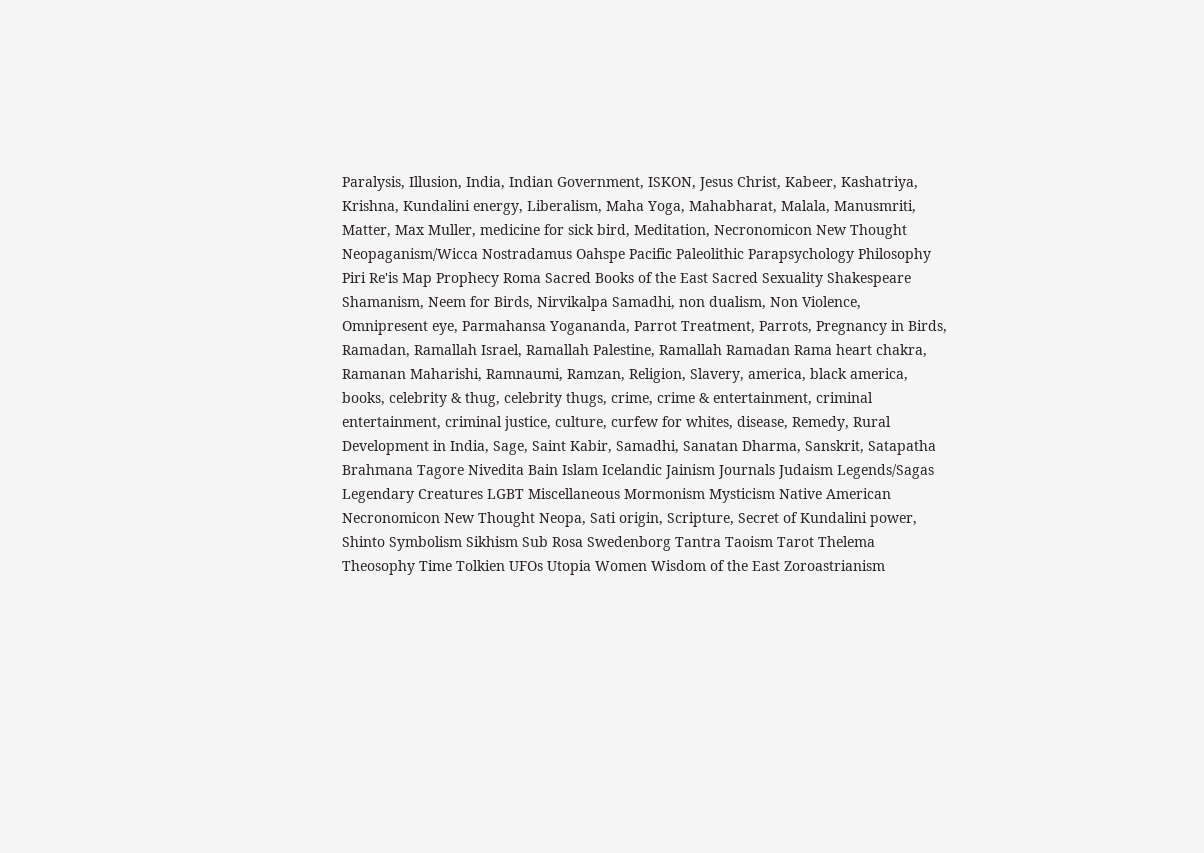Paralysis, Illusion, India, Indian Government, ISKON, Jesus Christ, Kabeer, Kashatriya, Krishna, Kundalini energy, Liberalism, Maha Yoga, Mahabharat, Malala, Manusmriti, Matter, Max Muller, medicine for sick bird, Meditation, Necronomicon New Thought Neopaganism/Wicca Nostradamus Oahspe Pacific Paleolithic Parapsychology Philosophy Piri Re'is Map Prophecy Roma Sacred Books of the East Sacred Sexuality Shakespeare Shamanism, Neem for Birds, Nirvikalpa Samadhi, non dualism, Non Violence, Omnipresent eye, Parmahansa Yogananda, Parrot Treatment, Parrots, Pregnancy in Birds, Ramadan, Ramallah Israel, Ramallah Palestine, Ramallah Ramadan Rama heart chakra, Ramanan Maharishi, Ramnaumi, Ramzan, Religion, Slavery, america, black america, books, celebrity & thug, celebrity thugs, crime, crime & entertainment, criminal entertainment, criminal justice, culture, curfew for whites, disease, Remedy, Rural Development in India, Sage, Saint Kabir, Samadhi, Sanatan Dharma, Sanskrit, Satapatha Brahmana Tagore Nivedita Bain Islam Icelandic Jainism Journals Judaism Legends/Sagas Legendary Creatures LGBT Miscellaneous Mormonism Mysticism Native American Necronomicon New Thought Neopa, Sati origin, Scripture, Secret of Kundalini power, Shinto Symbolism Sikhism Sub Rosa Swedenborg Tantra Taoism Tarot Thelema Theosophy Time Tolkien UFOs Utopia Women Wisdom of the East Zoroastrianism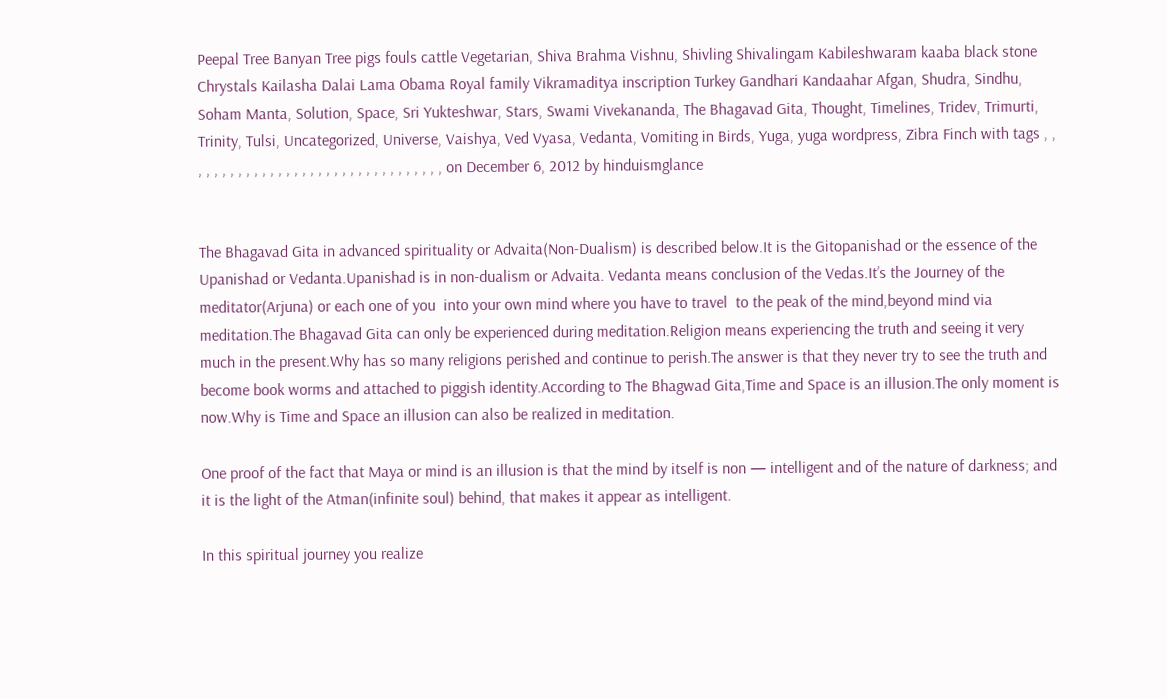Peepal Tree Banyan Tree pigs fouls cattle Vegetarian, Shiva Brahma Vishnu, Shivling Shivalingam Kabileshwaram kaaba black stone Chrystals Kailasha Dalai Lama Obama Royal family Vikramaditya inscription Turkey Gandhari Kandaahar Afgan, Shudra, Sindhu, Soham Manta, Solution, Space, Sri Yukteshwar, Stars, Swami Vivekananda, The Bhagavad Gita, Thought, Timelines, Tridev, Trimurti, Trinity, Tulsi, Uncategorized, Universe, Vaishya, Ved Vyasa, Vedanta, Vomiting in Birds, Yuga, yuga wordpress, Zibra Finch with tags , , , , , , , , , , , , , , , , , , , , , , , , , , , , , , , , , on December 6, 2012 by hinduismglance


The Bhagavad Gita in advanced spirituality or Advaita(Non-Dualism) is described below.It is the Gitopanishad or the essence of the Upanishad or Vedanta.Upanishad is in non-dualism or Advaita. Vedanta means conclusion of the Vedas.It’s the Journey of the meditator(Arjuna) or each one of you  into your own mind where you have to travel  to the peak of the mind,beyond mind via meditation.The Bhagavad Gita can only be experienced during meditation.Religion means experiencing the truth and seeing it very much in the present.Why has so many religions perished and continue to perish.The answer is that they never try to see the truth and become book worms and attached to piggish identity.According to The Bhagwad Gita,Time and Space is an illusion.The only moment is now.Why is Time and Space an illusion can also be realized in meditation.

One proof of the fact that Maya or mind is an illusion is that the mind by itself is non — intelligent and of the nature of darkness; and it is the light of the Atman(infinite soul) behind, that makes it appear as intelligent.

In this spiritual journey you realize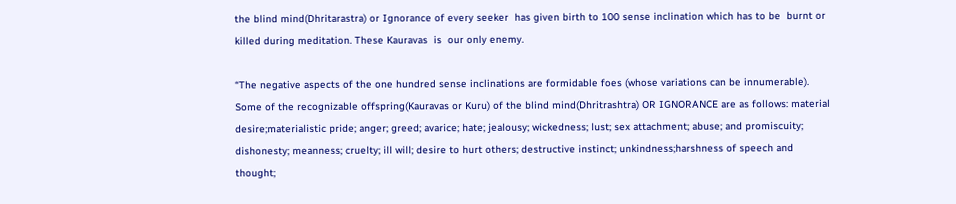the blind mind(Dhritarastra) or Ignorance of every seeker  has given birth to 100 sense inclination which has to be  burnt or killed during meditation. These Kauravas  is  our only enemy.

“The negative aspects of the one hundred sense inclinations are formidable foes (whose variations can be innumerable). Some of the recognizable offspring(Kauravas or Kuru) of the blind mind(Dhritrashtra) OR IGNORANCE are as follows: material desire;materialistic pride; anger; greed; avarice; hate; jealousy; wickedness; lust; sex attachment; abuse; and promiscuity; dishonesty; meanness; cruelty; ill will; desire to hurt others; destructive instinct; unkindness;harshness of speech and thought;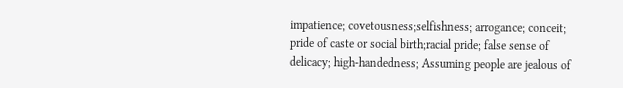impatience; covetousness;selfishness; arrogance; conceit; pride of caste or social birth;racial pride; false sense of delicacy; high-handedness; Assuming people are jealous of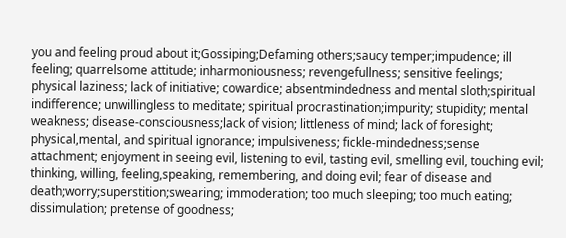you and feeling proud about it;Gossiping;Defaming others;saucy temper;impudence; ill feeling; quarrelsome attitude; inharmoniousness; revengefullness; sensitive feelings; physical laziness; lack of initiative; cowardice; absentmindedness and mental sloth;spiritual
indifference; unwillingless to meditate; spiritual procrastination;impurity; stupidity; mental weakness; disease-consciousness;lack of vision; littleness of mind; lack of foresight; physical,mental, and spiritual ignorance; impulsiveness; fickle-mindedness;sense attachment; enjoyment in seeing evil, listening to evil, tasting evil, smelling evil, touching evil; thinking, willing, feeling,speaking, remembering, and doing evil; fear of disease and death;worry;superstition;swearing; immoderation; too much sleeping; too much eating; dissimulation; pretense of goodness;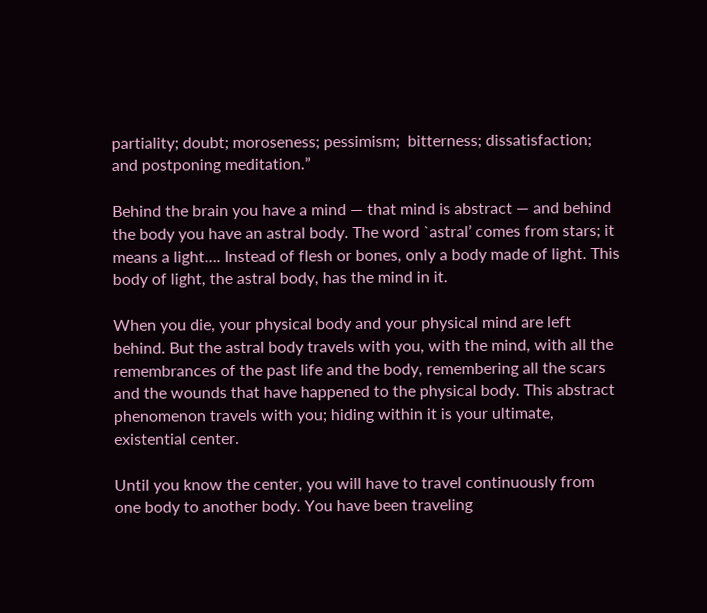partiality; doubt; moroseness; pessimism;  bitterness; dissatisfaction; and postponing meditation.”

Behind the brain you have a mind — that mind is abstract — and behind the body you have an astral body. The word `astral’ comes from stars; it means a light…. Instead of flesh or bones, only a body made of light. This body of light, the astral body, has the mind in it.

When you die, your physical body and your physical mind are left behind. But the astral body travels with you, with the mind, with all the remembrances of the past life and the body, remembering all the scars and the wounds that have happened to the physical body. This abstract phenomenon travels with you; hiding within it is your ultimate, existential center.

Until you know the center, you will have to travel continuously from one body to another body. You have been traveling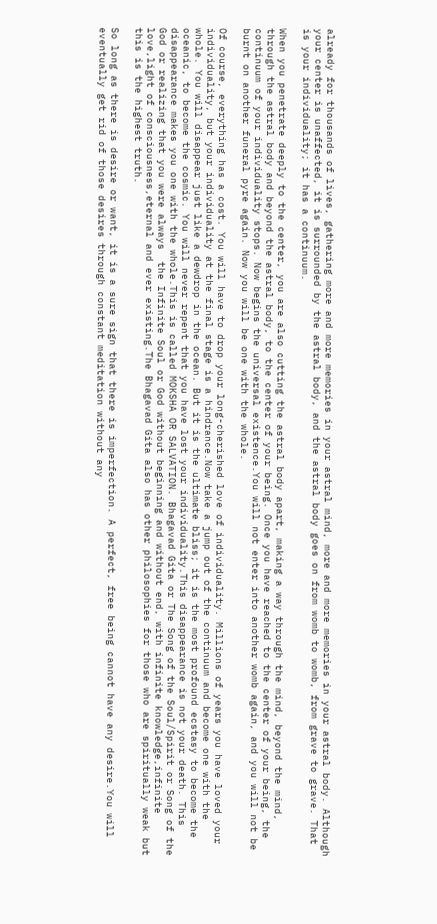already for thousands of lives, gathering more and more memories in your astral mind, more and more memories in your astral body. Although your center is unaffected, it is surrounded by the astral body, and the astral body goes on from womb to womb, from grave to grave. That is your individuality; it has a continuum.

When you penetrate deeply to the center, you are also cutting the astral body apart, making a way through the mind, beyond the mind, through the astral body and beyond the astral body, to the center of your being. Once you have reached to the center of your being, the continuum of your individuality stops. Now begins the universal existence.You will not enter into another womb again, and you will not be burnt on another funeral pyre again. Now you will be one with the whole.

Of course, everything has a cost. You will have to drop your long-cherished love of individuality. Millions of years you have loved your individuality, but your individuality at the final stage is a hindrance.Now take a jump out of the continuum and become one with the whole. You will disappear just like a dewdrop in the ocean. But it is the ultimate bliss; it is the most profound ecstasy to become the oceanic, to become the cosmic. You will never repent that you have lost your individuality.This disappearance is not your death. This disappearance makes you one with the whole.This is called MOKSHA OR SALVATION. Bhagavad Gita or The Song of the Soul/Spirit or Song of the God or realizing that you were always  the Infinite Soul or God without beginning and without end, with infinite knowledge,infinite love,light of consciousness,eternal and ever existing.The Bhagavad Gita also has other philosophies for those who are spiritually weak but this is the highest truth.

So long as there is desire or want, it is a sure sign that there is imperfection. A perfect, free being cannot have any desire.You will eventually get rid of those desires through constant meditation without any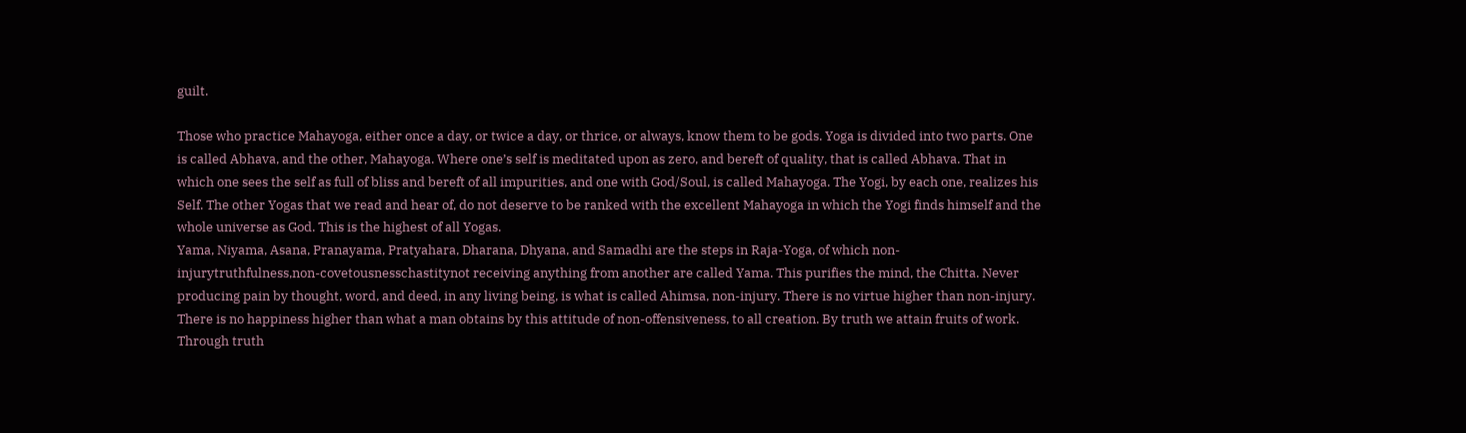guilt.

Those who practice Mahayoga, either once a day, or twice a day, or thrice, or always, know them to be gods. Yoga is divided into two parts. One is called Abhava, and the other, Mahayoga. Where one’s self is meditated upon as zero, and bereft of quality, that is called Abhava. That in which one sees the self as full of bliss and bereft of all impurities, and one with God/Soul, is called Mahayoga. The Yogi, by each one, realizes his Self. The other Yogas that we read and hear of, do not deserve to be ranked with the excellent Mahayoga in which the Yogi finds himself and the whole universe as God. This is the highest of all Yogas.
Yama, Niyama, Asana, Pranayama, Pratyahara, Dharana, Dhyana, and Samadhi are the steps in Raja-Yoga, of which non-injurytruthfulness,non-covetousnesschastitynot receiving anything from another are called Yama. This purifies the mind, the Chitta. Never producing pain by thought, word, and deed, in any living being, is what is called Ahimsa, non-injury. There is no virtue higher than non-injury. There is no happiness higher than what a man obtains by this attitude of non-offensiveness, to all creation. By truth we attain fruits of work. Through truth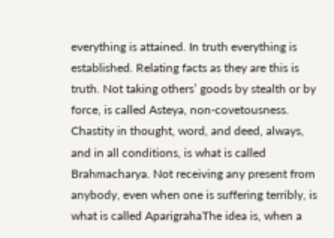everything is attained. In truth everything is established. Relating facts as they are this is truth. Not taking others’ goods by stealth or by force, is called Asteya, non-covetousness. Chastity in thought, word, and deed, always, and in all conditions, is what is called Brahmacharya. Not receiving any present from anybody, even when one is suffering terribly, is what is called AparigrahaThe idea is, when a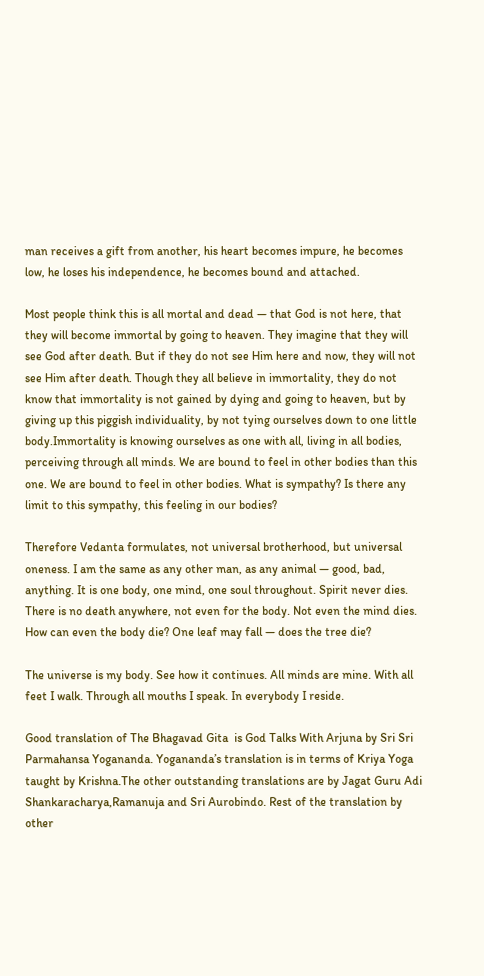man receives a gift from another, his heart becomes impure, he becomes low, he loses his independence, he becomes bound and attached.

Most people think this is all mortal and dead — that God is not here, that they will become immortal by going to heaven. They imagine that they will see God after death. But if they do not see Him here and now, they will not see Him after death. Though they all believe in immortality, they do not know that immortality is not gained by dying and going to heaven, but by giving up this piggish individuality, by not tying ourselves down to one little body.Immortality is knowing ourselves as one with all, living in all bodies, perceiving through all minds. We are bound to feel in other bodies than this one. We are bound to feel in other bodies. What is sympathy? Is there any limit to this sympathy, this feeling in our bodies?

Therefore Vedanta formulates, not universal brotherhood, but universal oneness. I am the same as any other man, as any animal — good, bad, anything. It is one body, one mind, one soul throughout. Spirit never dies. There is no death anywhere, not even for the body. Not even the mind dies. How can even the body die? One leaf may fall — does the tree die?

The universe is my body. See how it continues. All minds are mine. With all feet I walk. Through all mouths I speak. In everybody I reside.

Good translation of The Bhagavad Gita  is God Talks With Arjuna by Sri Sri Parmahansa Yogananda. Yogananda’s translation is in terms of Kriya Yoga taught by Krishna.The other outstanding translations are by Jagat Guru Adi Shankaracharya,Ramanuja and Sri Aurobindo. Rest of the translation by other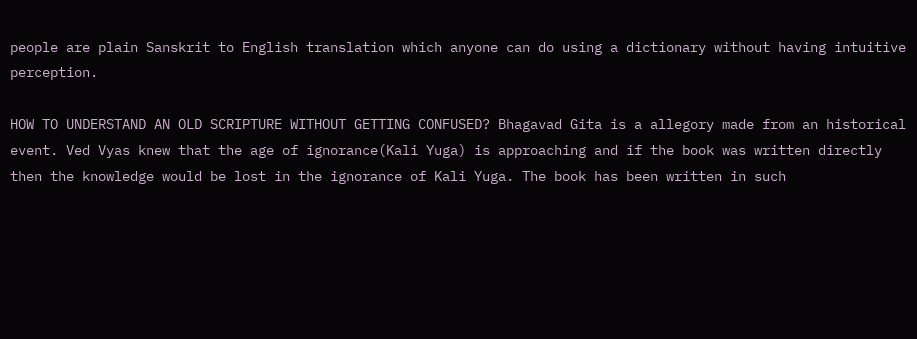people are plain Sanskrit to English translation which anyone can do using a dictionary without having intuitive perception.

HOW TO UNDERSTAND AN OLD SCRIPTURE WITHOUT GETTING CONFUSED? Bhagavad Gita is a allegory made from an historical event. Ved Vyas knew that the age of ignorance(Kali Yuga) is approaching and if the book was written directly then the knowledge would be lost in the ignorance of Kali Yuga. The book has been written in such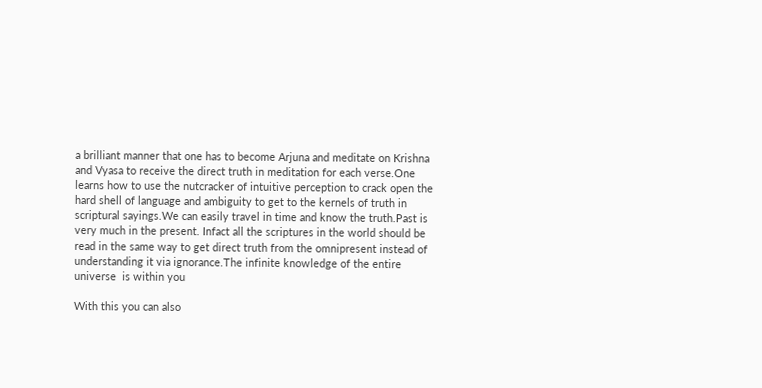a brilliant manner that one has to become Arjuna and meditate on Krishna and Vyasa to receive the direct truth in meditation for each verse.One learns how to use the nutcracker of intuitive perception to crack open the hard shell of language and ambiguity to get to the kernels of truth in scriptural sayings.We can easily travel in time and know the truth.Past is very much in the present. Infact all the scriptures in the world should be read in the same way to get direct truth from the omnipresent instead of understanding it via ignorance.The infinite knowledge of the entire universe  is within you

With this you can also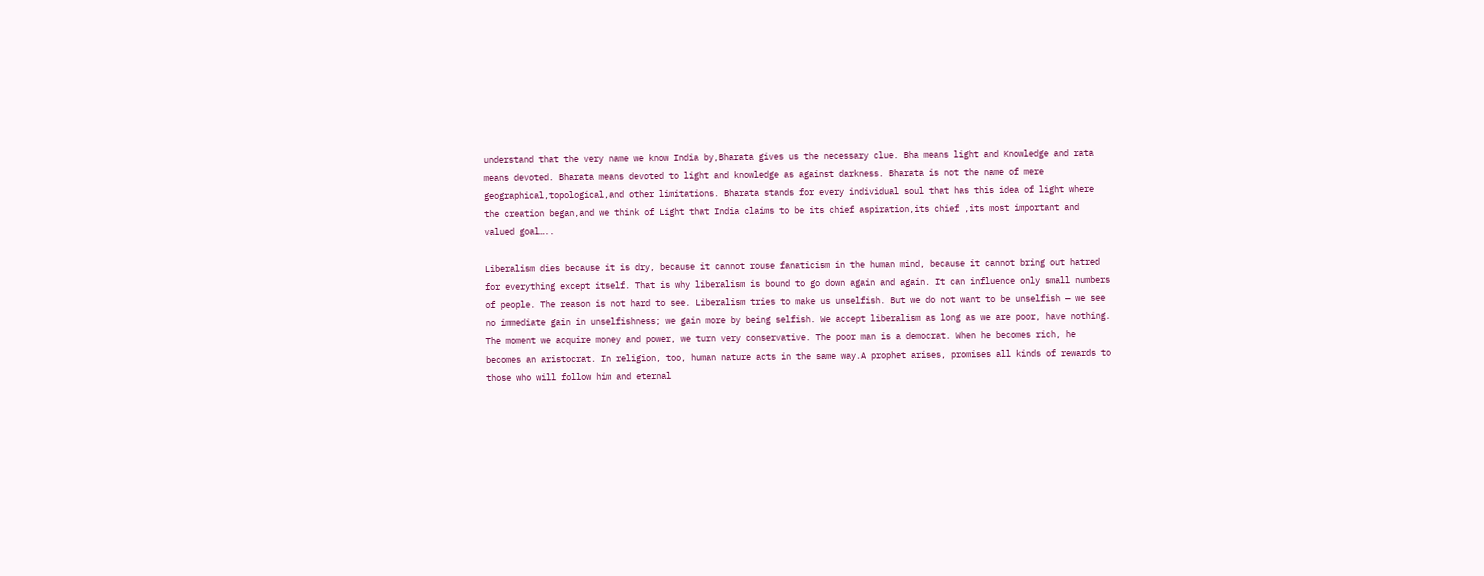understand that the very name we know India by,Bharata gives us the necessary clue. Bha means light and Knowledge and rata means devoted. Bharata means devoted to light and knowledge as against darkness. Bharata is not the name of mere geographical,topological,and other limitations. Bharata stands for every individual soul that has this idea of light where the creation began,and we think of Light that India claims to be its chief aspiration,its chief ,its most important and valued goal…..

Liberalism dies because it is dry, because it cannot rouse fanaticism in the human mind, because it cannot bring out hatred for everything except itself. That is why liberalism is bound to go down again and again. It can influence only small numbers of people. The reason is not hard to see. Liberalism tries to make us unselfish. But we do not want to be unselfish — we see no immediate gain in unselfishness; we gain more by being selfish. We accept liberalism as long as we are poor, have nothing. The moment we acquire money and power, we turn very conservative. The poor man is a democrat. When he becomes rich, he becomes an aristocrat. In religion, too, human nature acts in the same way.A prophet arises, promises all kinds of rewards to those who will follow him and eternal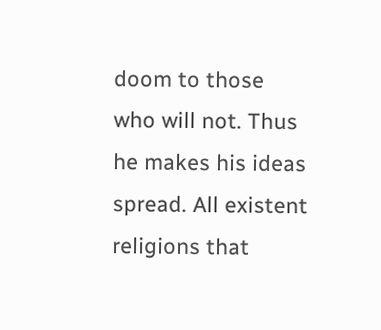doom to those who will not. Thus he makes his ideas spread. All existent religions that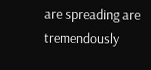are spreading are tremendously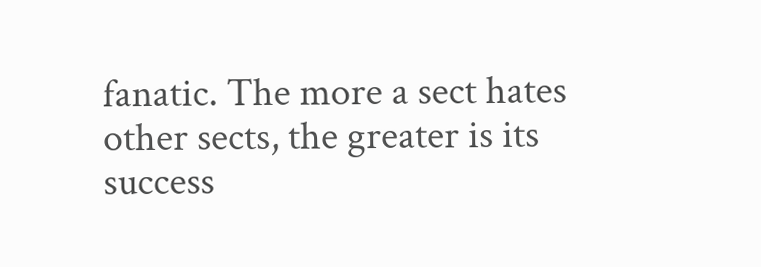fanatic. The more a sect hates other sects, the greater is its success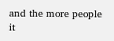and the more people it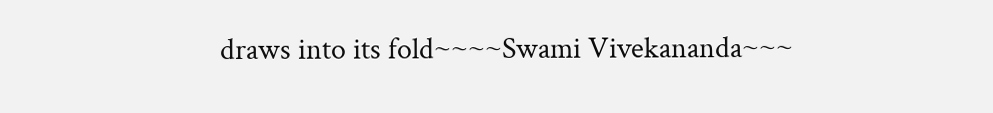draws into its fold~~~~Swami Vivekananda~~~